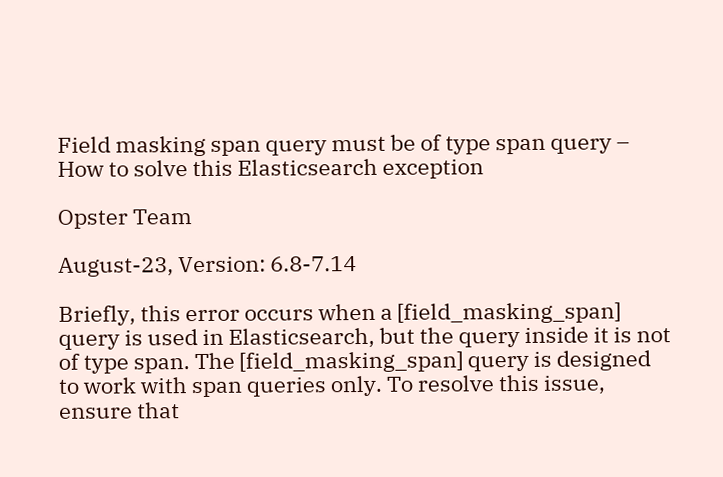Field masking span query must be of type span query – How to solve this Elasticsearch exception

Opster Team

August-23, Version: 6.8-7.14

Briefly, this error occurs when a [field_masking_span] query is used in Elasticsearch, but the query inside it is not of type span. The [field_masking_span] query is designed to work with span queries only. To resolve this issue, ensure that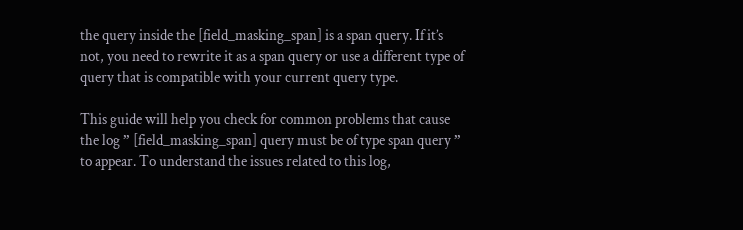the query inside the [field_masking_span] is a span query. If it’s not, you need to rewrite it as a span query or use a different type of query that is compatible with your current query type.

This guide will help you check for common problems that cause the log ” [field_masking_span] query must be of type span query ” to appear. To understand the issues related to this log,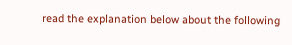read the explanation below about the following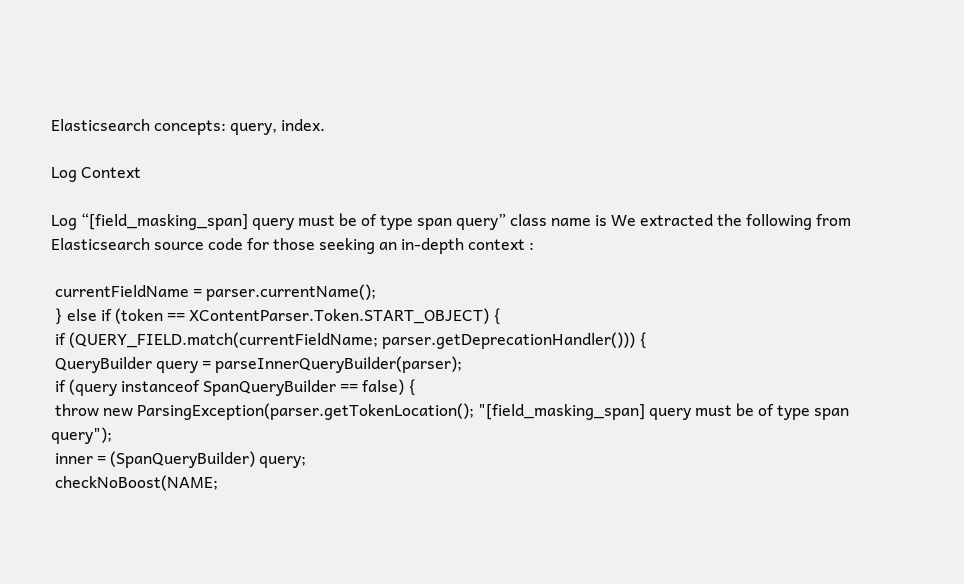Elasticsearch concepts: query, index.

Log Context

Log “[field_masking_span] query must be of type span query” class name is We extracted the following from Elasticsearch source code for those seeking an in-depth context :

 currentFieldName = parser.currentName();
 } else if (token == XContentParser.Token.START_OBJECT) {
 if (QUERY_FIELD.match(currentFieldName; parser.getDeprecationHandler())) {
 QueryBuilder query = parseInnerQueryBuilder(parser);
 if (query instanceof SpanQueryBuilder == false) {
 throw new ParsingException(parser.getTokenLocation(); "[field_masking_span] query must be of type span query");
 inner = (SpanQueryBuilder) query;
 checkNoBoost(NAME;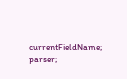currentFieldName; parser;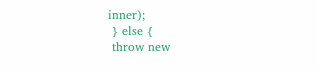inner);
 } else {
 throw new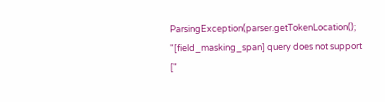ParsingException(parser.getTokenLocation(); "[field_masking_span] query does not support ["